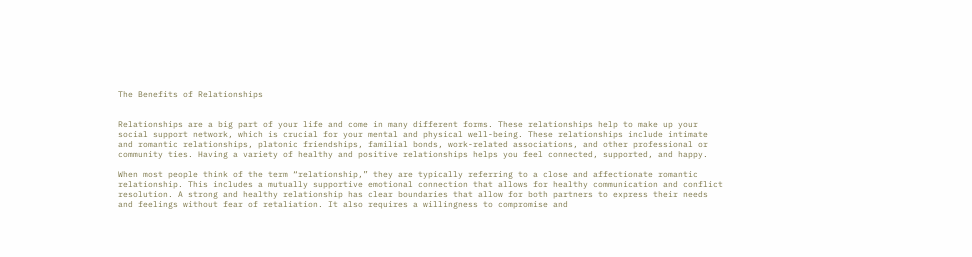The Benefits of Relationships


Relationships are a big part of your life and come in many different forms. These relationships help to make up your social support network, which is crucial for your mental and physical well-being. These relationships include intimate and romantic relationships, platonic friendships, familial bonds, work-related associations, and other professional or community ties. Having a variety of healthy and positive relationships helps you feel connected, supported, and happy.

When most people think of the term “relationship,” they are typically referring to a close and affectionate romantic relationship. This includes a mutually supportive emotional connection that allows for healthy communication and conflict resolution. A strong and healthy relationship has clear boundaries that allow for both partners to express their needs and feelings without fear of retaliation. It also requires a willingness to compromise and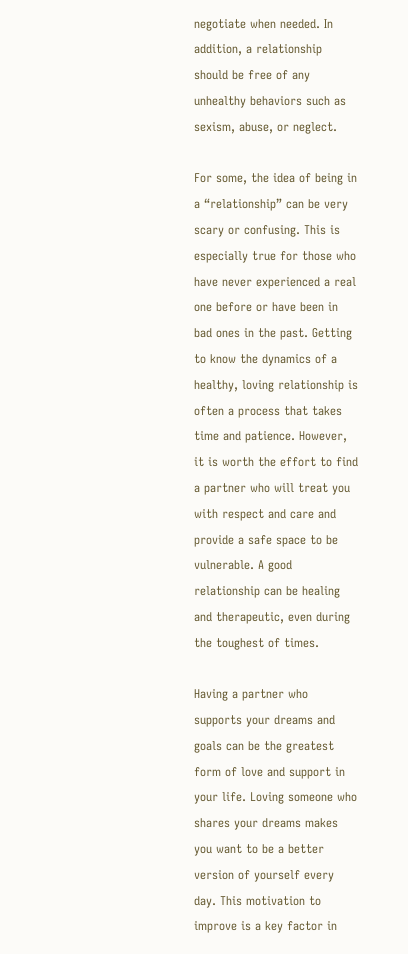negotiate when needed. In addition, a relationship should be free of any unhealthy behaviors such as sexism, abuse, or neglect.

For some, the idea of being in a “relationship” can be very scary or confusing. This is especially true for those who have never experienced a real one before or have been in bad ones in the past. Getting to know the dynamics of a healthy, loving relationship is often a process that takes time and patience. However, it is worth the effort to find a partner who will treat you with respect and care and provide a safe space to be vulnerable. A good relationship can be healing and therapeutic, even during the toughest of times.

Having a partner who supports your dreams and goals can be the greatest form of love and support in your life. Loving someone who shares your dreams makes you want to be a better version of yourself every day. This motivation to improve is a key factor in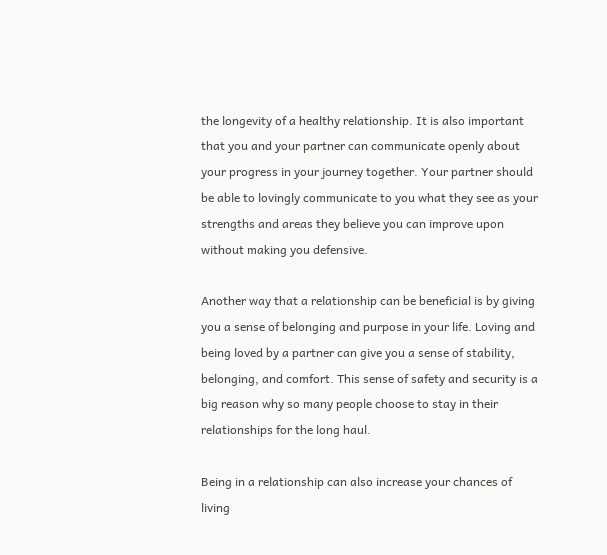the longevity of a healthy relationship. It is also important that you and your partner can communicate openly about your progress in your journey together. Your partner should be able to lovingly communicate to you what they see as your strengths and areas they believe you can improve upon without making you defensive.

Another way that a relationship can be beneficial is by giving you a sense of belonging and purpose in your life. Loving and being loved by a partner can give you a sense of stability, belonging, and comfort. This sense of safety and security is a big reason why so many people choose to stay in their relationships for the long haul.

Being in a relationship can also increase your chances of living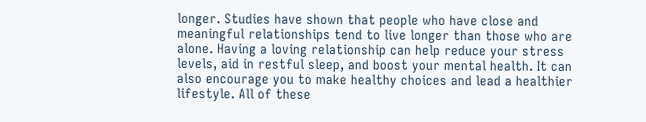longer. Studies have shown that people who have close and meaningful relationships tend to live longer than those who are alone. Having a loving relationship can help reduce your stress levels, aid in restful sleep, and boost your mental health. It can also encourage you to make healthy choices and lead a healthier lifestyle. All of these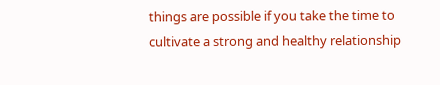things are possible if you take the time to cultivate a strong and healthy relationship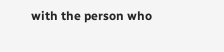with the person who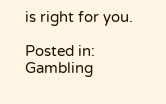is right for you.

Posted in: Gambling